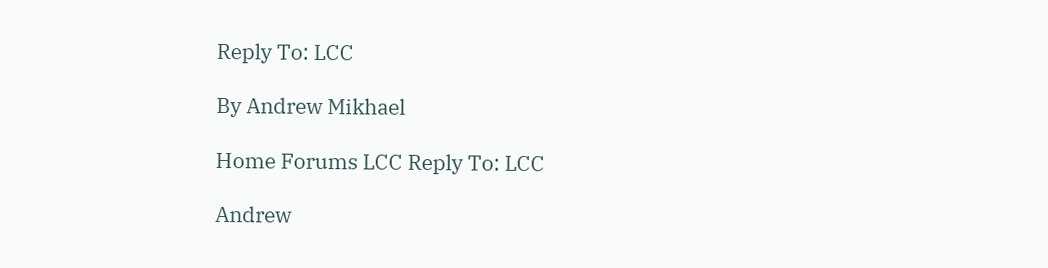Reply To: LCC

By Andrew Mikhael

Home Forums LCC Reply To: LCC

Andrew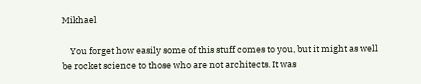Mikhael

    You forget how easily some of this stuff comes to you, but it might as well be rocket science to those who are not architects. It was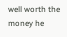well worth the money he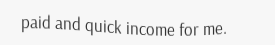paid and quick income for me.